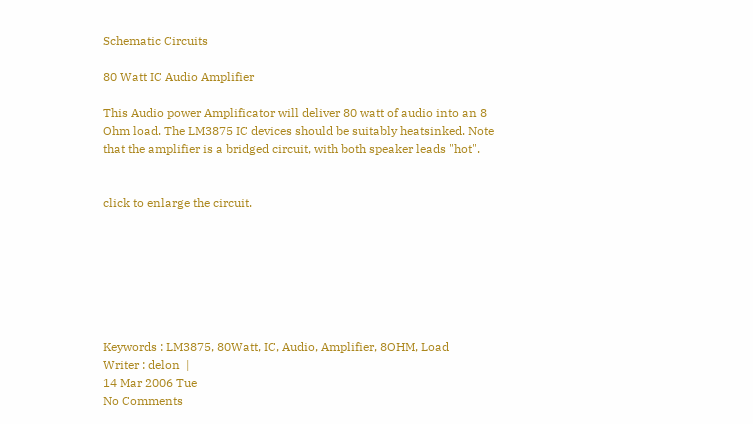Schematic Circuits

80 Watt IC Audio Amplifier

This Audio power Amplificator will deliver 80 watt of audio into an 8 Ohm load. The LM3875 IC devices should be suitably heatsinked. Note that the amplifier is a bridged circuit, with both speaker leads "hot".


click to enlarge the circuit.







Keywords : LM3875, 80Watt, IC, Audio, Amplifier, 8OHM, Load
Writer : delon  |
14 Mar 2006 Tue
No Comments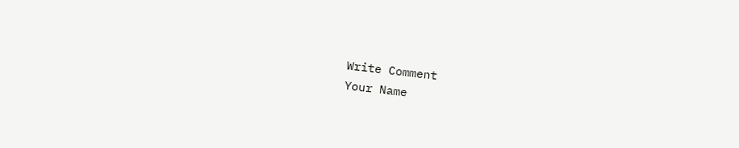Write Comment
Your Name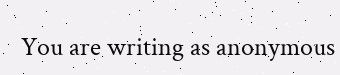You are writing as anonymous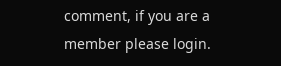comment, if you are a member please login.